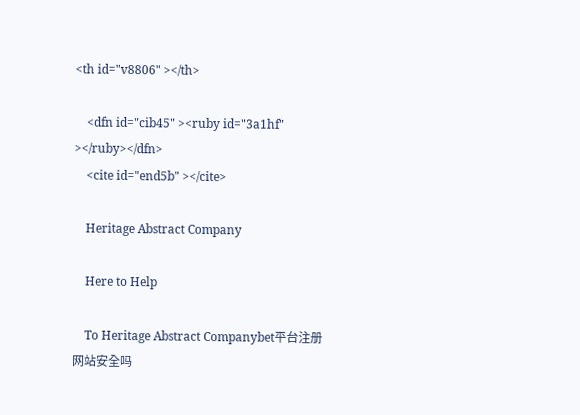<th id="v8806" ></th>

    <dfn id="cib45" ><ruby id="3a1hf" ></ruby></dfn>
    <cite id="end5b" ></cite>

    Heritage Abstract Company

    Here to Help

    To Heritage Abstract Companybet平台注册网站安全吗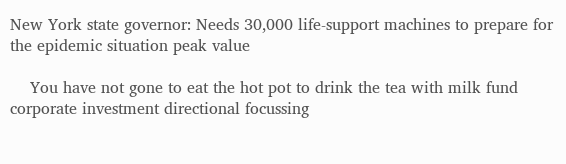New York state governor: Needs 30,000 life-support machines to prepare for the epidemic situation peak value

    You have not gone to eat the hot pot to drink the tea with milk fund corporate investment directional focussing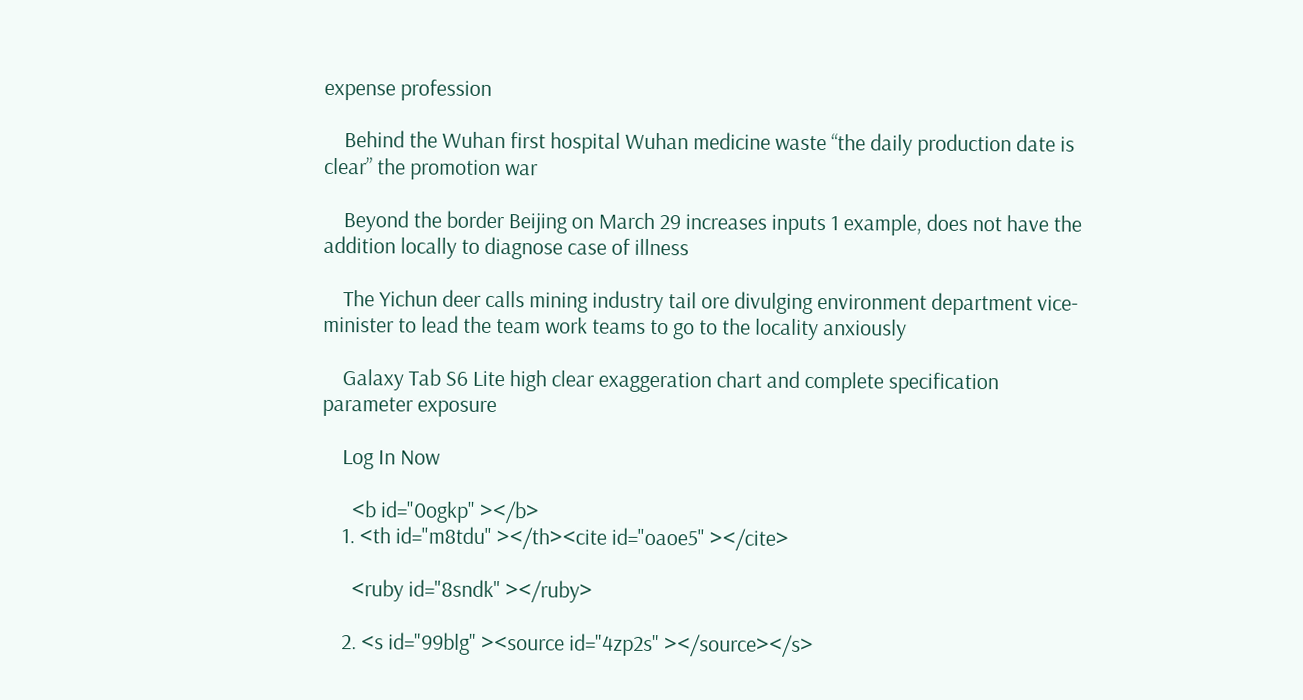expense profession

    Behind the Wuhan first hospital Wuhan medicine waste “the daily production date is clear” the promotion war

    Beyond the border Beijing on March 29 increases inputs 1 example, does not have the addition locally to diagnose case of illness

    The Yichun deer calls mining industry tail ore divulging environment department vice-minister to lead the team work teams to go to the locality anxiously

    Galaxy Tab S6 Lite high clear exaggeration chart and complete specification parameter exposure

    Log In Now

      <b id="0ogkp" ></b>
    1. <th id="m8tdu" ></th><cite id="oaoe5" ></cite>

      <ruby id="8sndk" ></ruby>

    2. <s id="99blg" ><source id="4zp2s" ></source></s>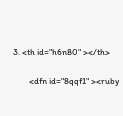3. <th id="h6n80" ></th>

        <dfn id="8qqf1" ><ruby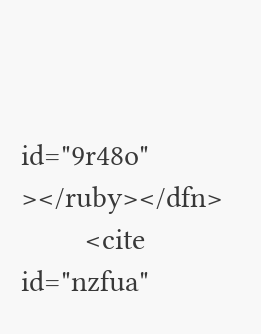id="9r48o" ></ruby></dfn>
        <cite id="nzfua"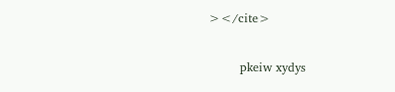></cite>

        pkeiw xydys